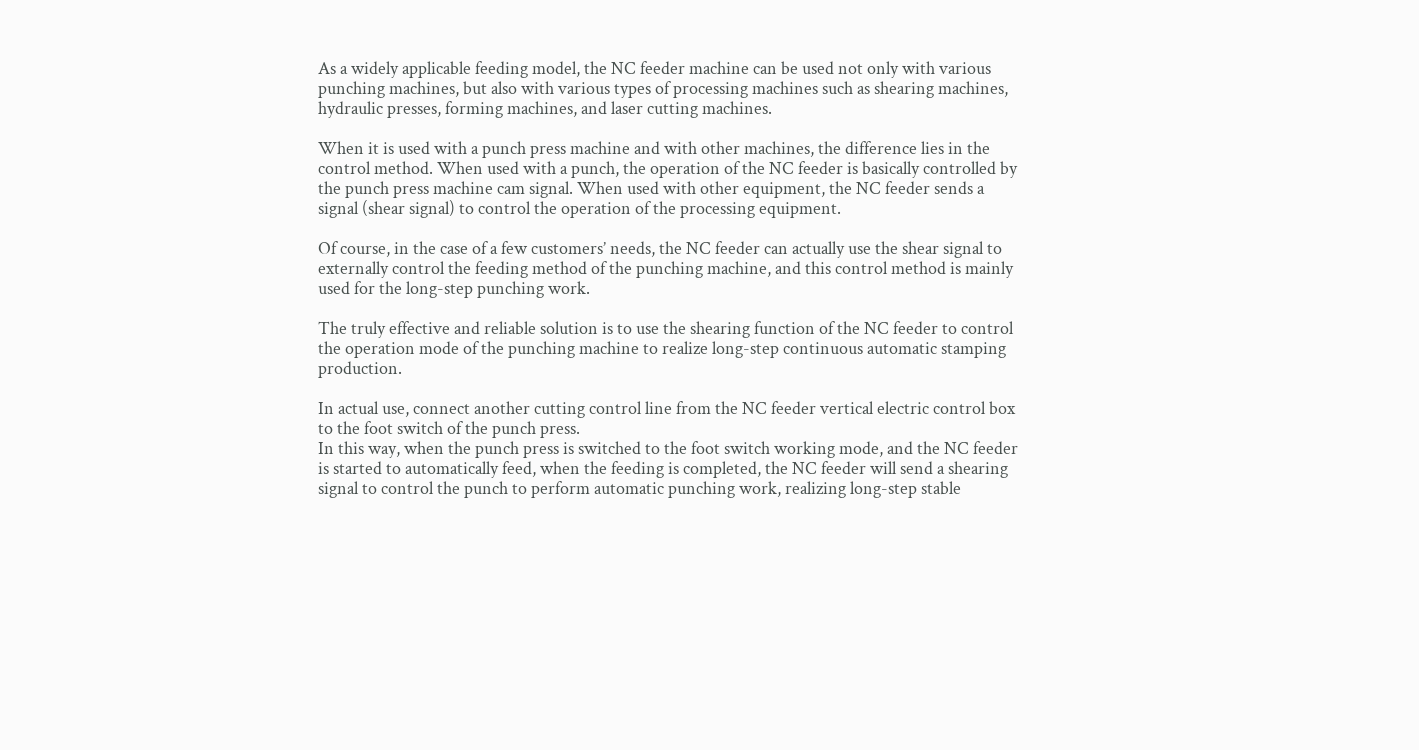As a widely applicable feeding model, the NC feeder machine can be used not only with various punching machines, but also with various types of processing machines such as shearing machines, hydraulic presses, forming machines, and laser cutting machines.

When it is used with a punch press machine and with other machines, the difference lies in the control method. When used with a punch, the operation of the NC feeder is basically controlled by the punch press machine cam signal. When used with other equipment, the NC feeder sends a signal (shear signal) to control the operation of the processing equipment.

Of course, in the case of a few customers’ needs, the NC feeder can actually use the shear signal to externally control the feeding method of the punching machine, and this control method is mainly used for the long-step punching work.

The truly effective and reliable solution is to use the shearing function of the NC feeder to control the operation mode of the punching machine to realize long-step continuous automatic stamping production.

In actual use, connect another cutting control line from the NC feeder vertical electric control box to the foot switch of the punch press.
In this way, when the punch press is switched to the foot switch working mode, and the NC feeder is started to automatically feed, when the feeding is completed, the NC feeder will send a shearing signal to control the punch to perform automatic punching work, realizing long-step stable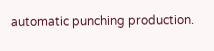automatic punching production.